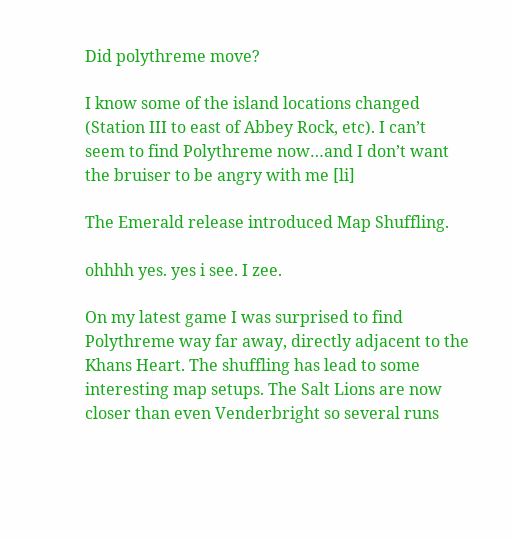Did polythreme move?

I know some of the island locations changed (Station III to east of Abbey Rock, etc). I can’t seem to find Polythreme now…and I don’t want the bruiser to be angry with me [li]

The Emerald release introduced Map Shuffling.

ohhhh yes. yes i see. I zee.

On my latest game I was surprised to find Polythreme way far away, directly adjacent to the Khans Heart. The shuffling has lead to some interesting map setups. The Salt Lions are now closer than even Venderbright so several runs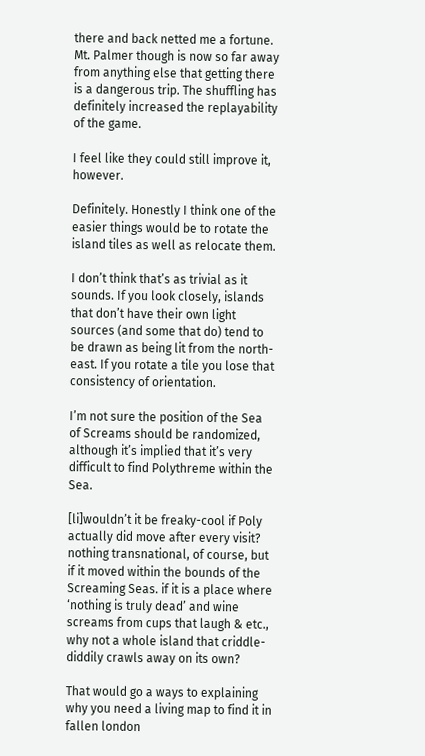there and back netted me a fortune. Mt. Palmer though is now so far away from anything else that getting there is a dangerous trip. The shuffling has definitely increased the replayability of the game.

I feel like they could still improve it, however.

Definitely. Honestly I think one of the easier things would be to rotate the island tiles as well as relocate them.

I don’t think that’s as trivial as it sounds. If you look closely, islands that don’t have their own light sources (and some that do) tend to be drawn as being lit from the north-east. If you rotate a tile you lose that consistency of orientation.

I’m not sure the position of the Sea of Screams should be randomized, although it’s implied that it’s very difficult to find Polythreme within the Sea.

[li]wouldn’t it be freaky-cool if Poly actually did move after every visit? nothing transnational, of course, but if it moved within the bounds of the Screaming Seas. if it is a place where ‘nothing is truly dead’ and wine screams from cups that laugh & etc., why not a whole island that criddle-diddily crawls away on its own?

That would go a ways to explaining why you need a living map to find it in fallen london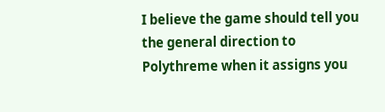I believe the game should tell you the general direction to Polythreme when it assigns you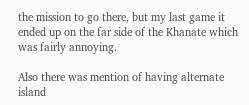the mission to go there, but my last game it ended up on the far side of the Khanate which was fairly annoying.

Also there was mention of having alternate island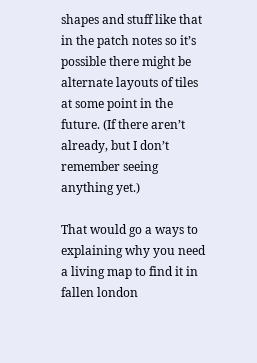shapes and stuff like that in the patch notes so it’s possible there might be alternate layouts of tiles at some point in the future. (If there aren’t already, but I don’t remember seeing anything yet.)

That would go a ways to explaining why you need a living map to find it in fallen london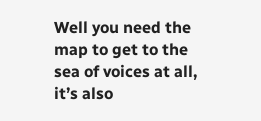Well you need the map to get to the sea of voices at all, it’s also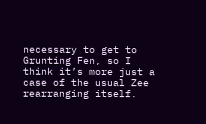necessary to get to Grunting Fen, so I think it’s more just a case of the usual Zee rearranging itself.